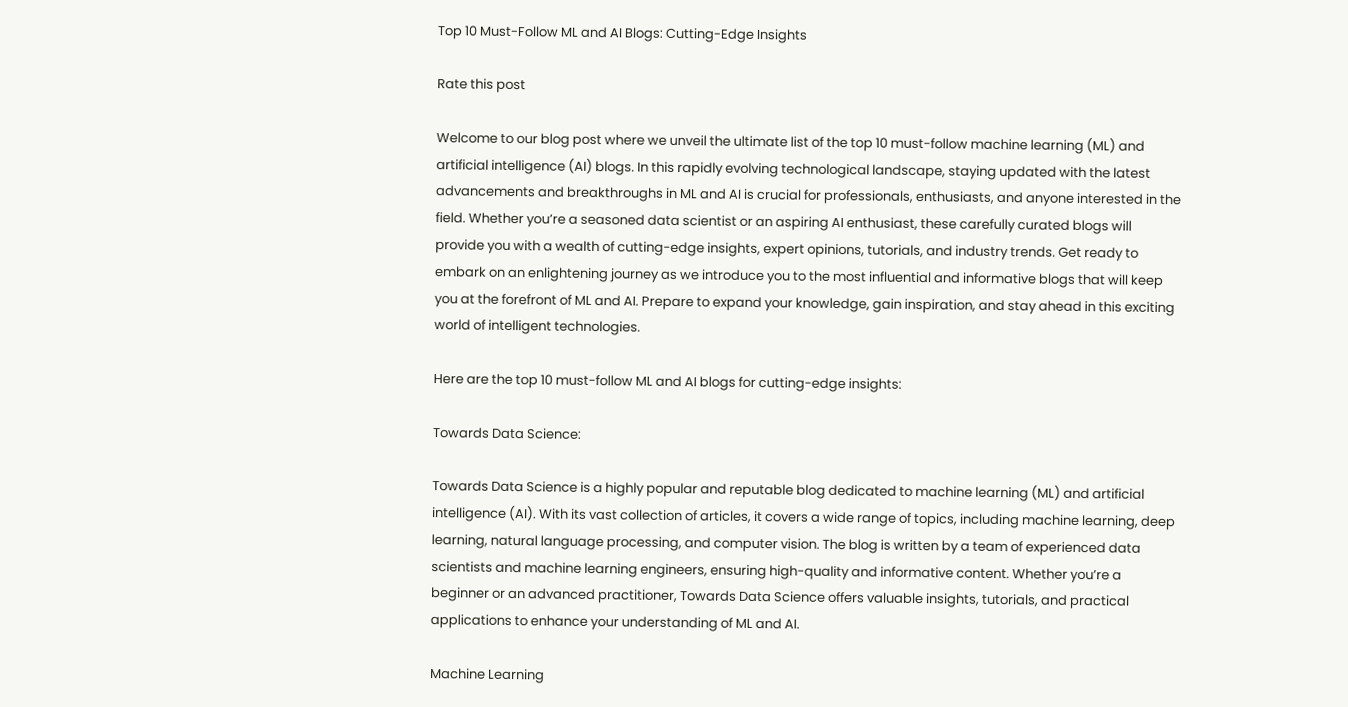Top 10 Must-Follow ML and AI Blogs: Cutting-Edge Insights

Rate this post

Welcome to our blog post where we unveil the ultimate list of the top 10 must-follow machine learning (ML) and artificial intelligence (AI) blogs. In this rapidly evolving technological landscape, staying updated with the latest advancements and breakthroughs in ML and AI is crucial for professionals, enthusiasts, and anyone interested in the field. Whether you’re a seasoned data scientist or an aspiring AI enthusiast, these carefully curated blogs will provide you with a wealth of cutting-edge insights, expert opinions, tutorials, and industry trends. Get ready to embark on an enlightening journey as we introduce you to the most influential and informative blogs that will keep you at the forefront of ML and AI. Prepare to expand your knowledge, gain inspiration, and stay ahead in this exciting world of intelligent technologies.

Here are the top 10 must-follow ML and AI blogs for cutting-edge insights:

Towards Data Science:

Towards Data Science is a highly popular and reputable blog dedicated to machine learning (ML) and artificial intelligence (AI). With its vast collection of articles, it covers a wide range of topics, including machine learning, deep learning, natural language processing, and computer vision. The blog is written by a team of experienced data scientists and machine learning engineers, ensuring high-quality and informative content. Whether you’re a beginner or an advanced practitioner, Towards Data Science offers valuable insights, tutorials, and practical applications to enhance your understanding of ML and AI.

Machine Learning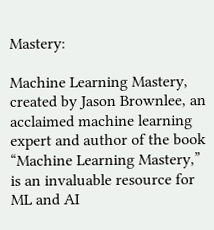Mastery:

Machine Learning Mastery, created by Jason Brownlee, an acclaimed machine learning expert and author of the book “Machine Learning Mastery,” is an invaluable resource for ML and AI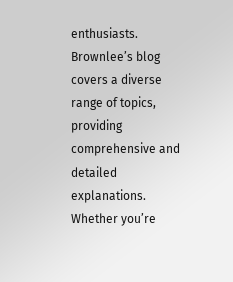enthusiasts. Brownlee’s blog covers a diverse range of topics, providing comprehensive and detailed explanations. Whether you’re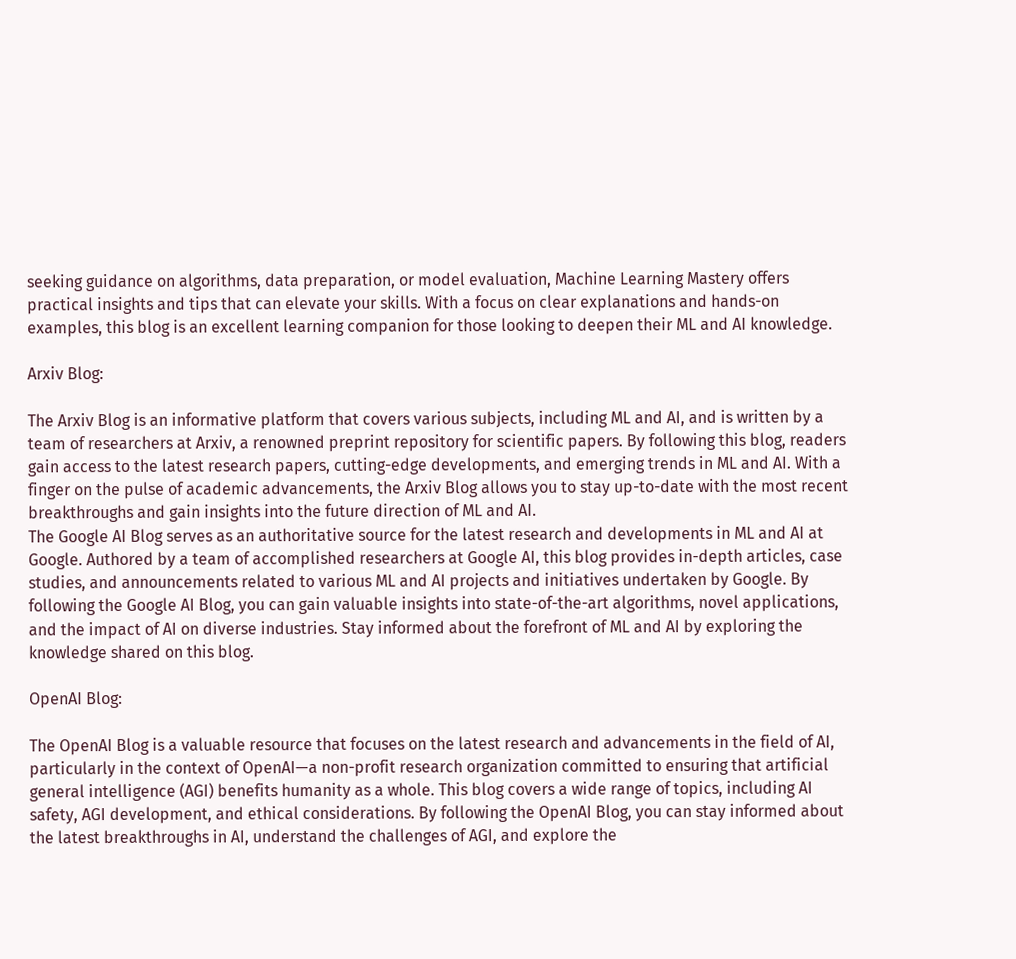seeking guidance on algorithms, data preparation, or model evaluation, Machine Learning Mastery offers practical insights and tips that can elevate your skills. With a focus on clear explanations and hands-on examples, this blog is an excellent learning companion for those looking to deepen their ML and AI knowledge.

Arxiv Blog:

The Arxiv Blog is an informative platform that covers various subjects, including ML and AI, and is written by a team of researchers at Arxiv, a renowned preprint repository for scientific papers. By following this blog, readers gain access to the latest research papers, cutting-edge developments, and emerging trends in ML and AI. With a finger on the pulse of academic advancements, the Arxiv Blog allows you to stay up-to-date with the most recent breakthroughs and gain insights into the future direction of ML and AI.
The Google AI Blog serves as an authoritative source for the latest research and developments in ML and AI at Google. Authored by a team of accomplished researchers at Google AI, this blog provides in-depth articles, case studies, and announcements related to various ML and AI projects and initiatives undertaken by Google. By following the Google AI Blog, you can gain valuable insights into state-of-the-art algorithms, novel applications, and the impact of AI on diverse industries. Stay informed about the forefront of ML and AI by exploring the knowledge shared on this blog.

OpenAI Blog:

The OpenAI Blog is a valuable resource that focuses on the latest research and advancements in the field of AI, particularly in the context of OpenAI—a non-profit research organization committed to ensuring that artificial general intelligence (AGI) benefits humanity as a whole. This blog covers a wide range of topics, including AI safety, AGI development, and ethical considerations. By following the OpenAI Blog, you can stay informed about the latest breakthroughs in AI, understand the challenges of AGI, and explore the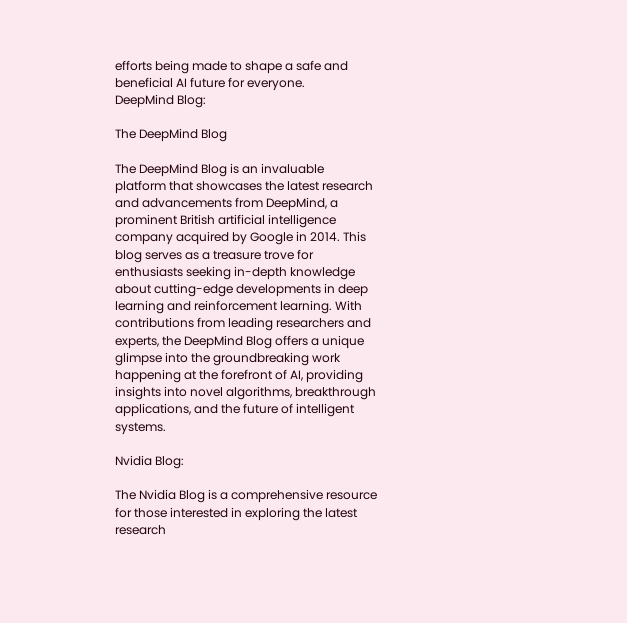efforts being made to shape a safe and beneficial AI future for everyone.
DeepMind Blog:

The DeepMind Blog

The DeepMind Blog is an invaluable platform that showcases the latest research and advancements from DeepMind, a prominent British artificial intelligence company acquired by Google in 2014. This blog serves as a treasure trove for enthusiasts seeking in-depth knowledge about cutting-edge developments in deep learning and reinforcement learning. With contributions from leading researchers and experts, the DeepMind Blog offers a unique glimpse into the groundbreaking work happening at the forefront of AI, providing insights into novel algorithms, breakthrough applications, and the future of intelligent systems.

Nvidia Blog:

The Nvidia Blog is a comprehensive resource for those interested in exploring the latest research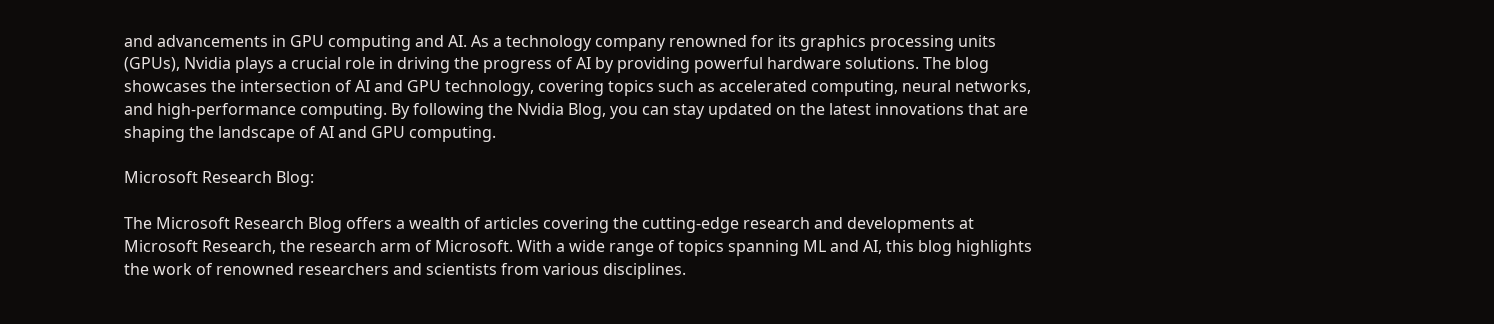and advancements in GPU computing and AI. As a technology company renowned for its graphics processing units (GPUs), Nvidia plays a crucial role in driving the progress of AI by providing powerful hardware solutions. The blog showcases the intersection of AI and GPU technology, covering topics such as accelerated computing, neural networks, and high-performance computing. By following the Nvidia Blog, you can stay updated on the latest innovations that are shaping the landscape of AI and GPU computing.

Microsoft Research Blog:

The Microsoft Research Blog offers a wealth of articles covering the cutting-edge research and developments at Microsoft Research, the research arm of Microsoft. With a wide range of topics spanning ML and AI, this blog highlights the work of renowned researchers and scientists from various disciplines.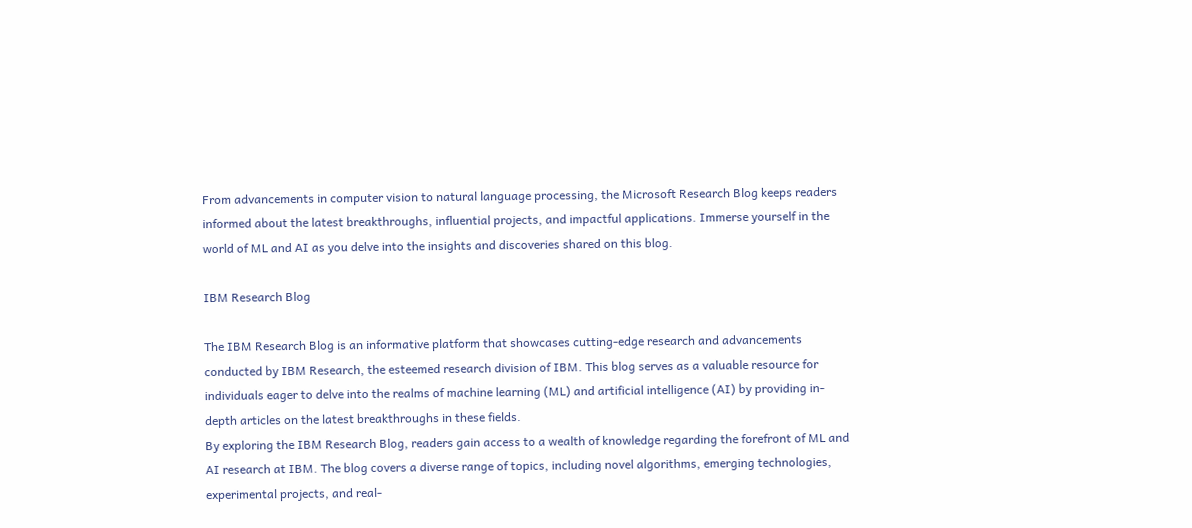From advancements in computer vision to natural language processing, the Microsoft Research Blog keeps readers informed about the latest breakthroughs, influential projects, and impactful applications. Immerse yourself in the world of ML and AI as you delve into the insights and discoveries shared on this blog.

IBM Research Blog

The IBM Research Blog is an informative platform that showcases cutting-edge research and advancements conducted by IBM Research, the esteemed research division of IBM. This blog serves as a valuable resource for individuals eager to delve into the realms of machine learning (ML) and artificial intelligence (AI) by providing in-depth articles on the latest breakthroughs in these fields.
By exploring the IBM Research Blog, readers gain access to a wealth of knowledge regarding the forefront of ML and AI research at IBM. The blog covers a diverse range of topics, including novel algorithms, emerging technologies, experimental projects, and real-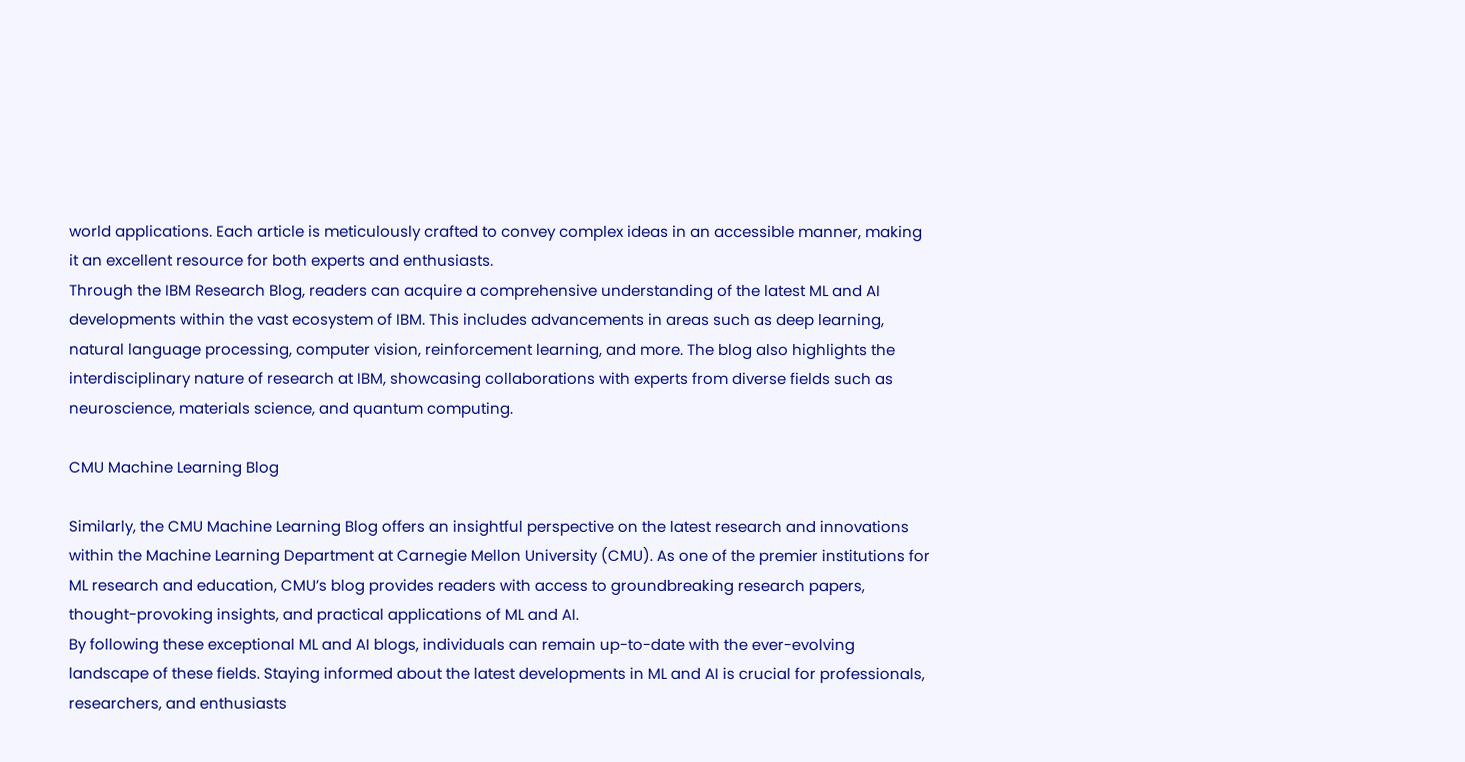world applications. Each article is meticulously crafted to convey complex ideas in an accessible manner, making it an excellent resource for both experts and enthusiasts.
Through the IBM Research Blog, readers can acquire a comprehensive understanding of the latest ML and AI developments within the vast ecosystem of IBM. This includes advancements in areas such as deep learning, natural language processing, computer vision, reinforcement learning, and more. The blog also highlights the interdisciplinary nature of research at IBM, showcasing collaborations with experts from diverse fields such as neuroscience, materials science, and quantum computing.

CMU Machine Learning Blog

Similarly, the CMU Machine Learning Blog offers an insightful perspective on the latest research and innovations within the Machine Learning Department at Carnegie Mellon University (CMU). As one of the premier institutions for ML research and education, CMU’s blog provides readers with access to groundbreaking research papers, thought-provoking insights, and practical applications of ML and AI.
By following these exceptional ML and AI blogs, individuals can remain up-to-date with the ever-evolving landscape of these fields. Staying informed about the latest developments in ML and AI is crucial for professionals, researchers, and enthusiasts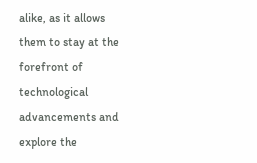alike, as it allows them to stay at the forefront of technological advancements and explore the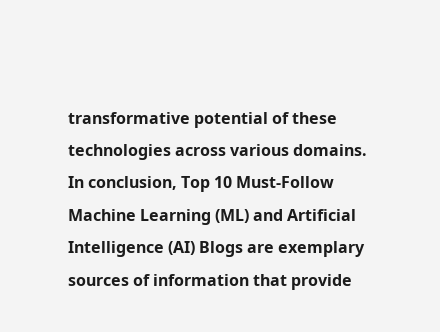transformative potential of these technologies across various domains.
In conclusion, Top 10 Must-Follow Machine Learning (ML) and Artificial Intelligence (AI) Blogs are exemplary sources of information that provide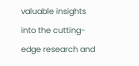valuable insights into the cutting-edge research and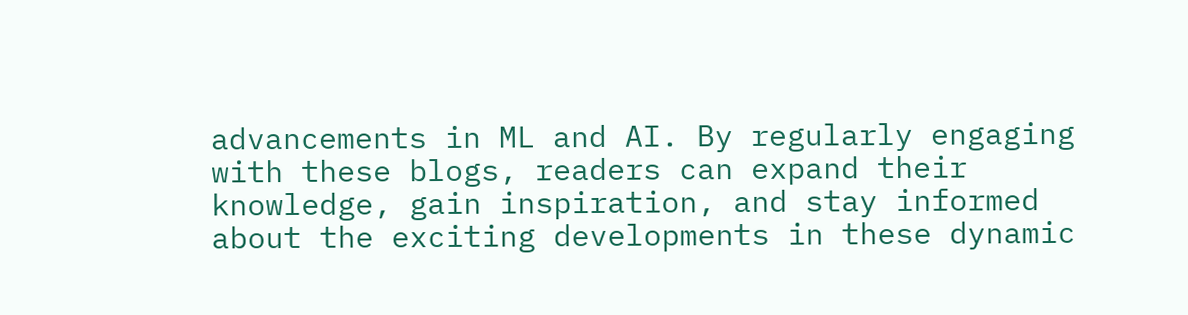advancements in ML and AI. By regularly engaging with these blogs, readers can expand their knowledge, gain inspiration, and stay informed about the exciting developments in these dynamic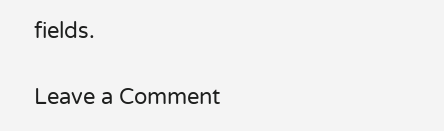fields.

Leave a Comment